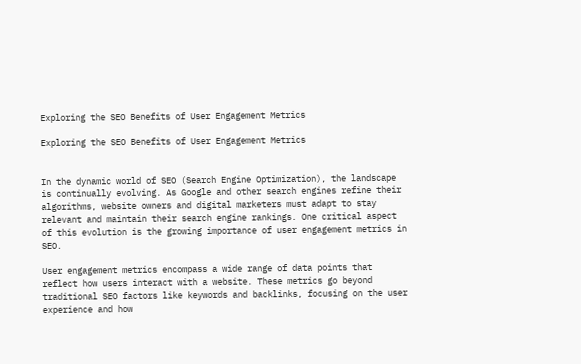Exploring the SEO Benefits of User Engagement Metrics

Exploring the SEO Benefits of User Engagement Metrics


In the dynamic world of SEO (Search Engine Optimization), the landscape is continually evolving. As Google and other search engines refine their algorithms, website owners and digital marketers must adapt to stay relevant and maintain their search engine rankings. One critical aspect of this evolution is the growing importance of user engagement metrics in SEO.

User engagement metrics encompass a wide range of data points that reflect how users interact with a website. These metrics go beyond traditional SEO factors like keywords and backlinks, focusing on the user experience and how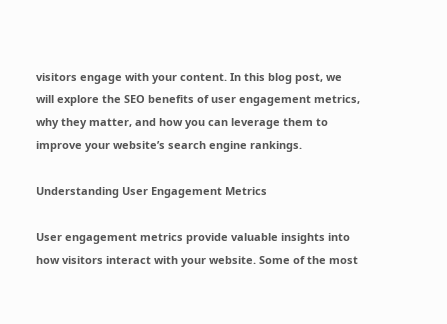visitors engage with your content. In this blog post, we will explore the SEO benefits of user engagement metrics, why they matter, and how you can leverage them to improve your website’s search engine rankings.

Understanding User Engagement Metrics

User engagement metrics provide valuable insights into how visitors interact with your website. Some of the most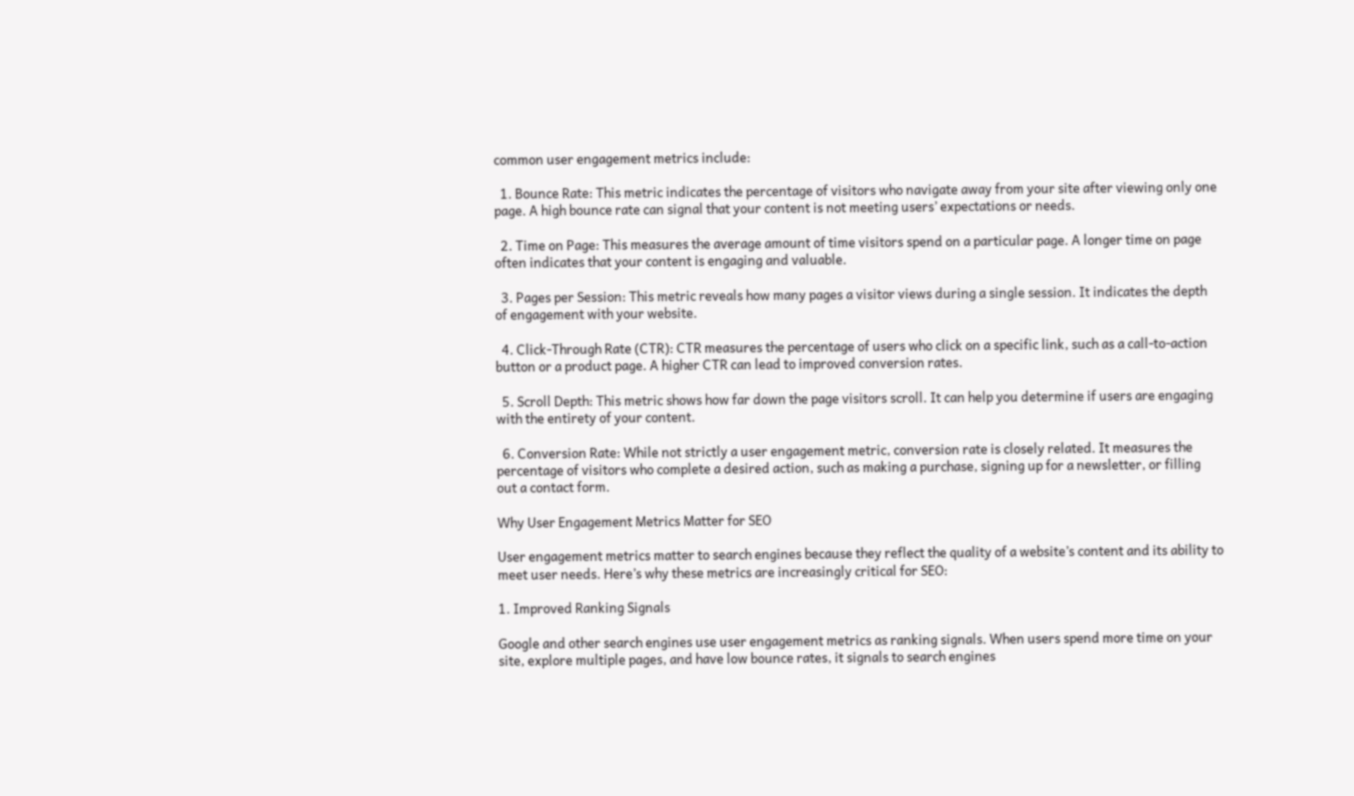common user engagement metrics include:

  1. Bounce Rate: This metric indicates the percentage of visitors who navigate away from your site after viewing only one page. A high bounce rate can signal that your content is not meeting users’ expectations or needs.

  2. Time on Page: This measures the average amount of time visitors spend on a particular page. A longer time on page often indicates that your content is engaging and valuable.

  3. Pages per Session: This metric reveals how many pages a visitor views during a single session. It indicates the depth of engagement with your website.

  4. Click-Through Rate (CTR): CTR measures the percentage of users who click on a specific link, such as a call-to-action button or a product page. A higher CTR can lead to improved conversion rates.

  5. Scroll Depth: This metric shows how far down the page visitors scroll. It can help you determine if users are engaging with the entirety of your content.

  6. Conversion Rate: While not strictly a user engagement metric, conversion rate is closely related. It measures the percentage of visitors who complete a desired action, such as making a purchase, signing up for a newsletter, or filling out a contact form.

Why User Engagement Metrics Matter for SEO

User engagement metrics matter to search engines because they reflect the quality of a website’s content and its ability to meet user needs. Here’s why these metrics are increasingly critical for SEO:

1. Improved Ranking Signals

Google and other search engines use user engagement metrics as ranking signals. When users spend more time on your site, explore multiple pages, and have low bounce rates, it signals to search engines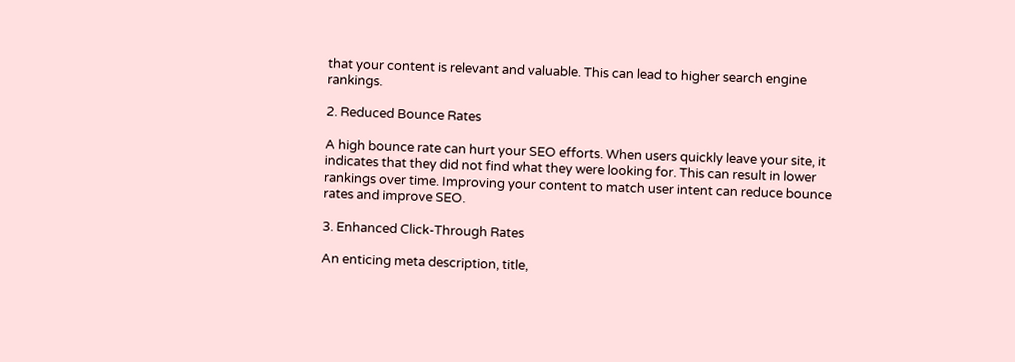that your content is relevant and valuable. This can lead to higher search engine rankings.

2. Reduced Bounce Rates

A high bounce rate can hurt your SEO efforts. When users quickly leave your site, it indicates that they did not find what they were looking for. This can result in lower rankings over time. Improving your content to match user intent can reduce bounce rates and improve SEO.

3. Enhanced Click-Through Rates

An enticing meta description, title,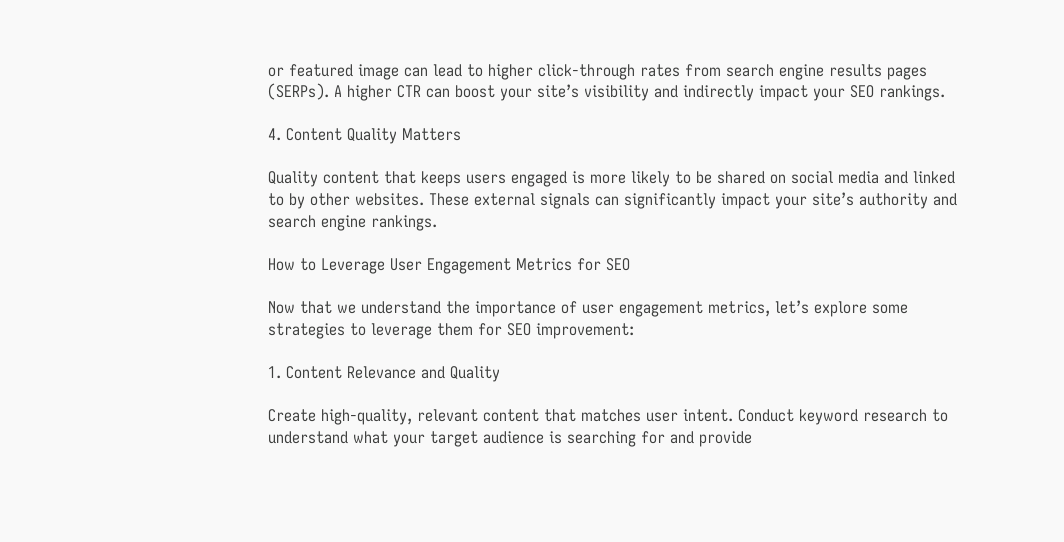or featured image can lead to higher click-through rates from search engine results pages (SERPs). A higher CTR can boost your site’s visibility and indirectly impact your SEO rankings.

4. Content Quality Matters

Quality content that keeps users engaged is more likely to be shared on social media and linked to by other websites. These external signals can significantly impact your site’s authority and search engine rankings.

How to Leverage User Engagement Metrics for SEO

Now that we understand the importance of user engagement metrics, let’s explore some strategies to leverage them for SEO improvement:

1. Content Relevance and Quality

Create high-quality, relevant content that matches user intent. Conduct keyword research to understand what your target audience is searching for and provide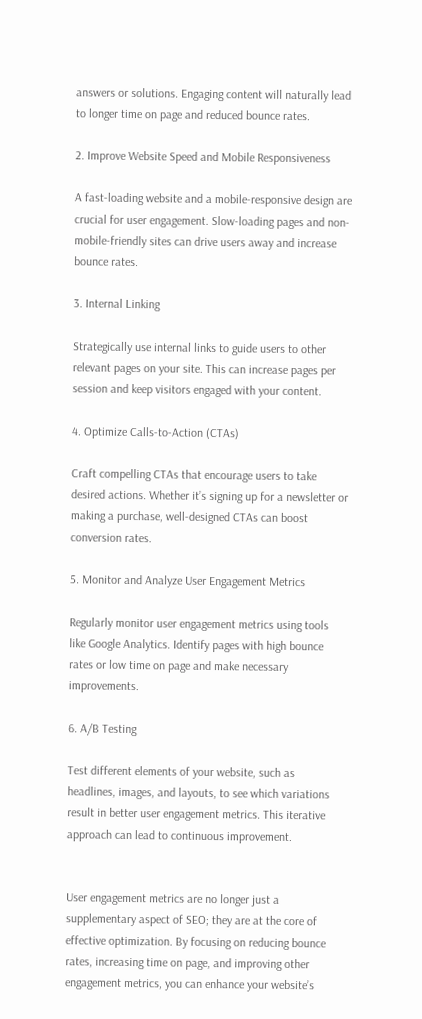answers or solutions. Engaging content will naturally lead to longer time on page and reduced bounce rates.

2. Improve Website Speed and Mobile Responsiveness

A fast-loading website and a mobile-responsive design are crucial for user engagement. Slow-loading pages and non-mobile-friendly sites can drive users away and increase bounce rates.

3. Internal Linking

Strategically use internal links to guide users to other relevant pages on your site. This can increase pages per session and keep visitors engaged with your content.

4. Optimize Calls-to-Action (CTAs)

Craft compelling CTAs that encourage users to take desired actions. Whether it’s signing up for a newsletter or making a purchase, well-designed CTAs can boost conversion rates.

5. Monitor and Analyze User Engagement Metrics

Regularly monitor user engagement metrics using tools like Google Analytics. Identify pages with high bounce rates or low time on page and make necessary improvements.

6. A/B Testing

Test different elements of your website, such as headlines, images, and layouts, to see which variations result in better user engagement metrics. This iterative approach can lead to continuous improvement.


User engagement metrics are no longer just a supplementary aspect of SEO; they are at the core of effective optimization. By focusing on reducing bounce rates, increasing time on page, and improving other engagement metrics, you can enhance your website’s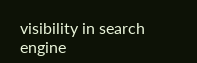visibility in search engine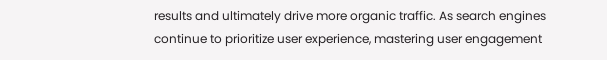results and ultimately drive more organic traffic. As search engines continue to prioritize user experience, mastering user engagement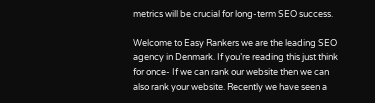metrics will be crucial for long-term SEO success.

Welcome to Easy Rankers we are the leading SEO agency in Denmark. If you’re reading this just think for once- If we can rank our website then we can also rank your website. Recently we have seen a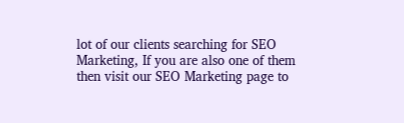lot of our clients searching for SEO Marketing, If you are also one of them then visit our SEO Marketing page to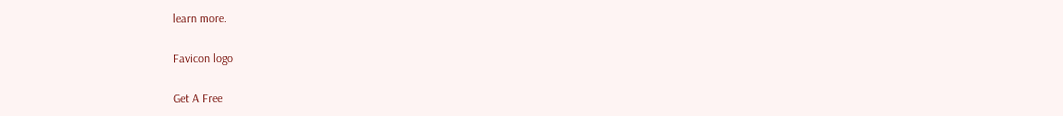learn more.

Favicon logo

Get A Free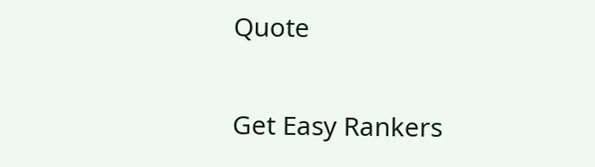Quote

Get Easy Rankers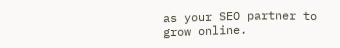as your SEO partner to grow online.